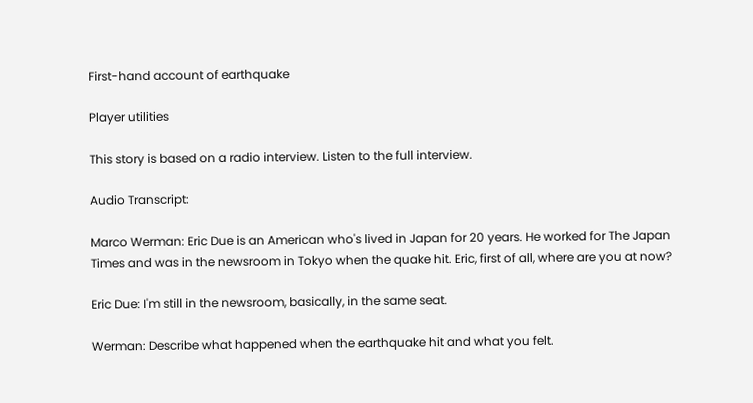First-hand account of earthquake

Player utilities

This story is based on a radio interview. Listen to the full interview.

Audio Transcript:

Marco Werman: Eric Due is an American who's lived in Japan for 20 years. He worked for The Japan Times and was in the newsroom in Tokyo when the quake hit. Eric, first of all, where are you at now?

Eric Due: I'm still in the newsroom, basically, in the same seat.

Werman: Describe what happened when the earthquake hit and what you felt.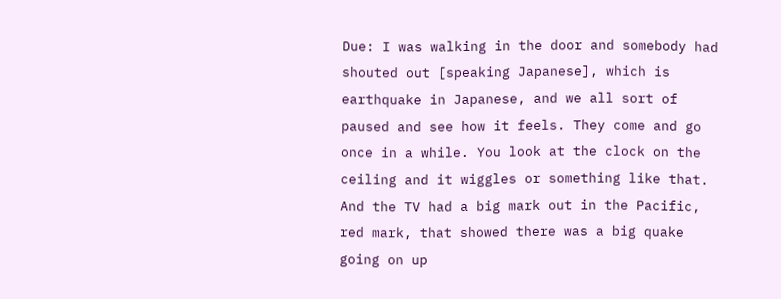Due: I was walking in the door and somebody had shouted out [speaking Japanese], which is earthquake in Japanese, and we all sort of paused and see how it feels. They come and go once in a while. You look at the clock on the ceiling and it wiggles or something like that. And the TV had a big mark out in the Pacific, red mark, that showed there was a big quake going on up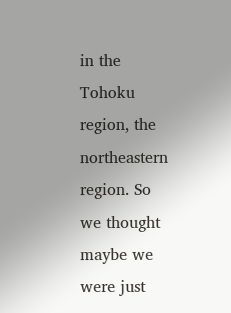in the Tohoku region, the northeastern region. So we thought maybe we were just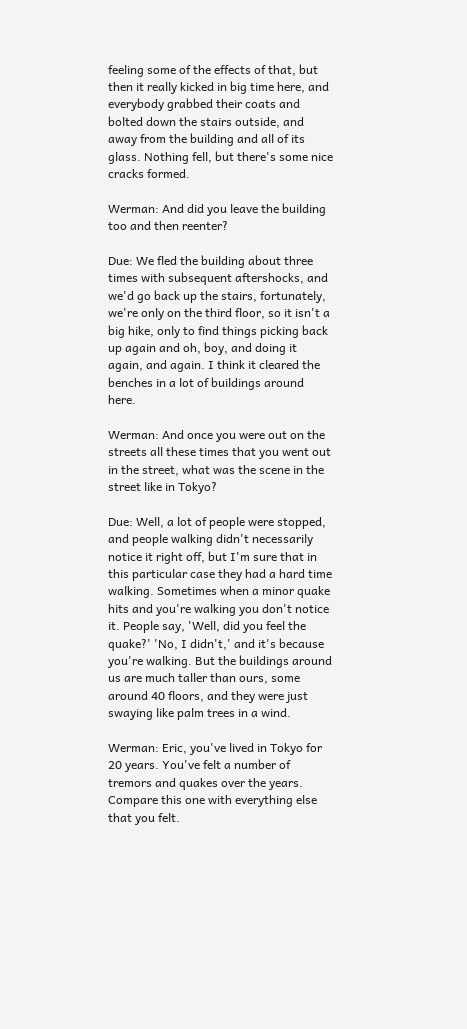feeling some of the effects of that, but then it really kicked in big time here, and everybody grabbed their coats and bolted down the stairs outside, and away from the building and all of its glass. Nothing fell, but there's some nice cracks formed.

Werman: And did you leave the building too and then reenter?

Due: We fled the building about three times with subsequent aftershocks, and we'd go back up the stairs, fortunately, we're only on the third floor, so it isn't a big hike, only to find things picking back up again and oh, boy, and doing it again, and again. I think it cleared the benches in a lot of buildings around here.

Werman: And once you were out on the streets all these times that you went out in the street, what was the scene in the street like in Tokyo?

Due: Well, a lot of people were stopped, and people walking didn't necessarily notice it right off, but I'm sure that in this particular case they had a hard time walking. Sometimes when a minor quake hits and you're walking you don't notice it. People say, 'Well, did you feel the quake?' 'No, I didn't,' and it's because you're walking. But the buildings around us are much taller than ours, some around 40 floors, and they were just swaying like palm trees in a wind.

Werman: Eric, you've lived in Tokyo for 20 years. You've felt a number of tremors and quakes over the years. Compare this one with everything else that you felt.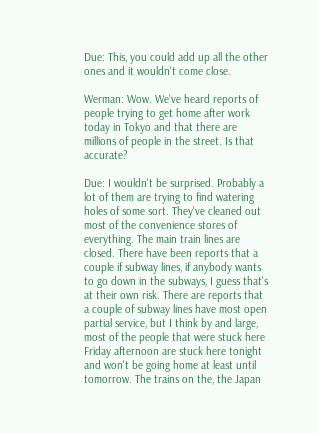Due: This, you could add up all the other ones and it wouldn't come close.

Werman: Wow. We've heard reports of people trying to get home after work today in Tokyo and that there are millions of people in the street. Is that accurate?

Due: I wouldn't be surprised. Probably a lot of them are trying to find watering holes of some sort. They've cleaned out most of the convenience stores of everything. The main train lines are closed. There have been reports that a couple if subway lines, if anybody wants to go down in the subways, I guess that's at their own risk. There are reports that a couple of subway lines have most open partial service, but I think by and large, most of the people that were stuck here Friday afternoon are stuck here tonight and won't be going home at least until tomorrow. The trains on the, the Japan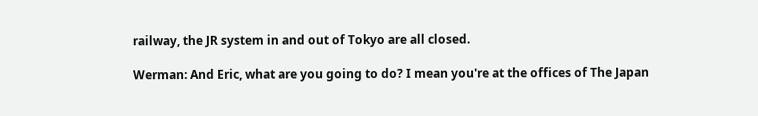railway, the JR system in and out of Tokyo are all closed.

Werman: And Eric, what are you going to do? I mean you're at the offices of The Japan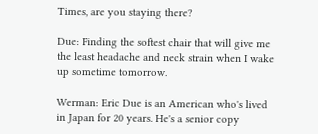Times, are you staying there?

Due: Finding the softest chair that will give me the least headache and neck strain when I wake up sometime tomorrow.

Werman: Eric Due is an American who's lived in Japan for 20 years. He's a senior copy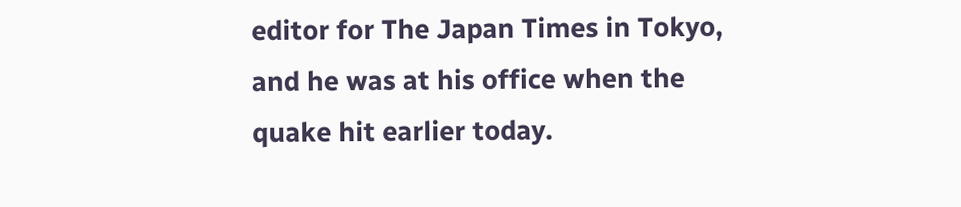editor for The Japan Times in Tokyo, and he was at his office when the quake hit earlier today.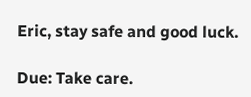Eric, stay safe and good luck.

Due: Take care.